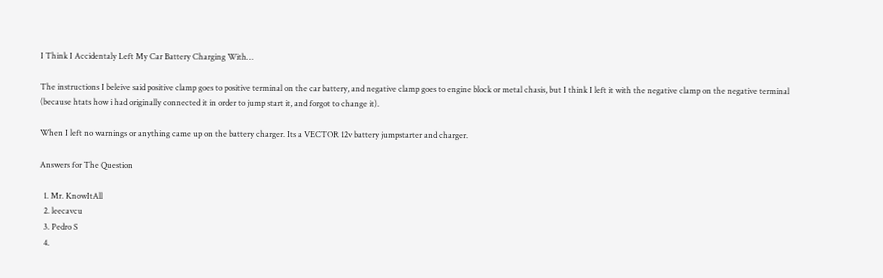I Think I Accidentaly Left My Car Battery Charging With…

The instructions I beleive said positive clamp goes to positive terminal on the car battery, and negative clamp goes to engine block or metal chasis, but I think I left it with the negative clamp on the negative terminal
(because htats how i had originally connected it in order to jump start it, and forgot to change it).

When I left no warnings or anything came up on the battery charger. Its a VECTOR 12v battery jumpstarter and charger.

Answers for The Question

  1. Mr. KnowItAll
  2. leecavcu
  3. Pedro S
  4.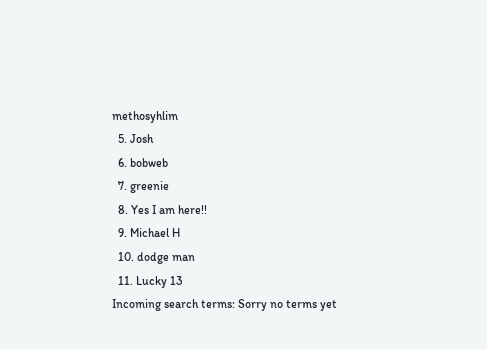methosyhlim
  5. Josh
  6. bobweb
  7. greenie
  8. Yes I am here!!
  9. Michael H
  10. dodge man
  11. Lucky 13
Incoming search terms: Sorry no terms yet